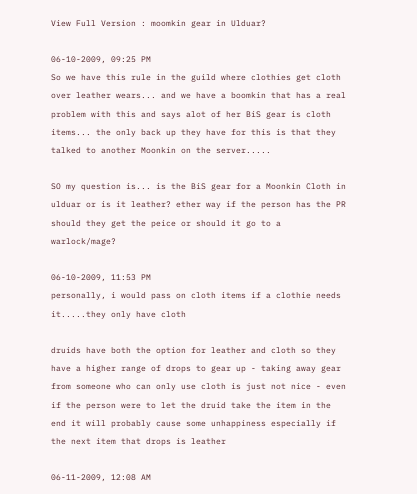View Full Version : moomkin gear in Ulduar?

06-10-2009, 09:25 PM
So we have this rule in the guild where clothies get cloth over leather wears... and we have a boomkin that has a real problem with this and says alot of her BiS gear is cloth items... the only back up they have for this is that they talked to another Moonkin on the server.....

SO my question is... is the BiS gear for a Moonkin Cloth in ulduar or is it leather? ether way if the person has the PR should they get the peice or should it go to a warlock/mage?

06-10-2009, 11:53 PM
personally, i would pass on cloth items if a clothie needs it.....they only have cloth

druids have both the option for leather and cloth so they have a higher range of drops to gear up - taking away gear from someone who can only use cloth is just not nice - even if the person were to let the druid take the item in the end it will probably cause some unhappiness especially if the next item that drops is leather

06-11-2009, 12:08 AM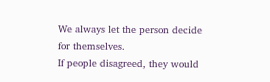We always let the person decide for themselves.
If people disagreed, they would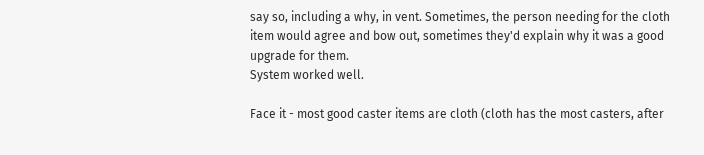say so, including a why, in vent. Sometimes, the person needing for the cloth item would agree and bow out, sometimes they'd explain why it was a good upgrade for them.
System worked well.

Face it - most good caster items are cloth (cloth has the most casters, after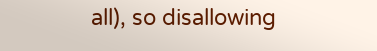all), so disallowing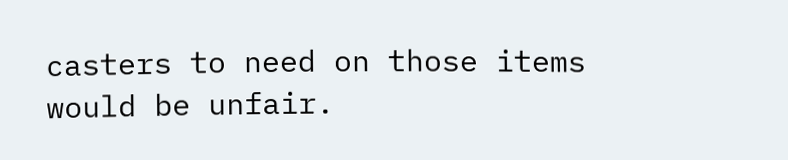casters to need on those items would be unfair.